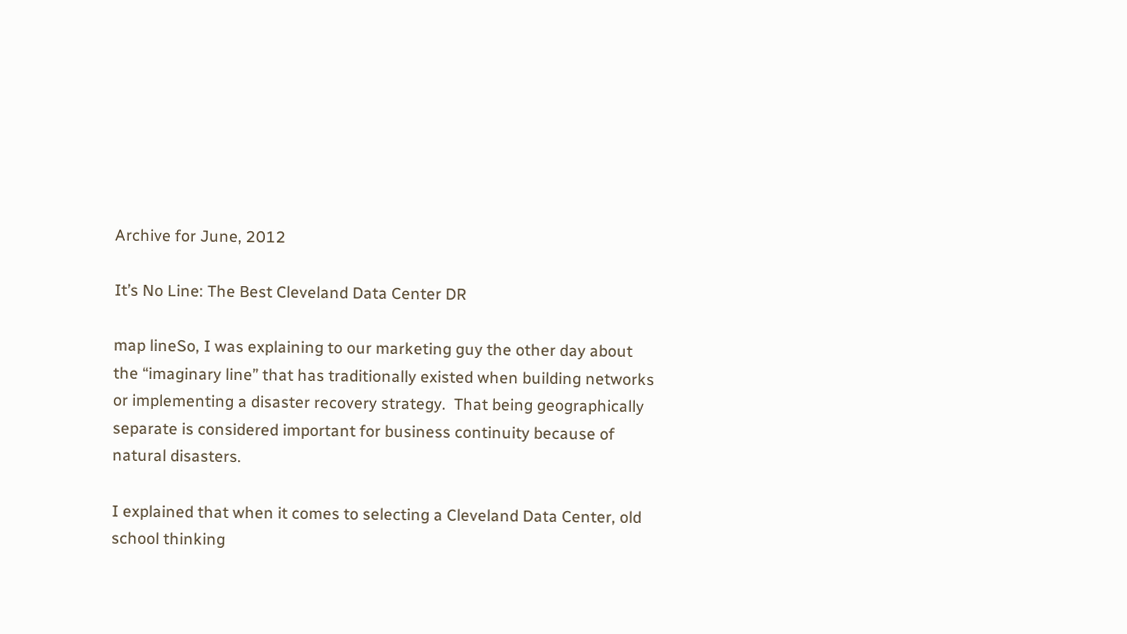Archive for June, 2012

It’s No Line: The Best Cleveland Data Center DR

map lineSo, I was explaining to our marketing guy the other day about the “imaginary line” that has traditionally existed when building networks or implementing a disaster recovery strategy.  That being geographically separate is considered important for business continuity because of natural disasters.

I explained that when it comes to selecting a Cleveland Data Center, old school thinking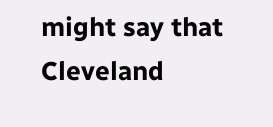might say that Cleveland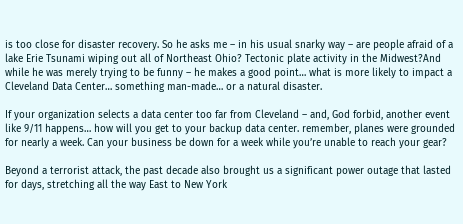is too close for disaster recovery. So he asks me – in his usual snarky way – are people afraid of a lake Erie Tsunami wiping out all of Northeast Ohio? Tectonic plate activity in the Midwest?And while he was merely trying to be funny – he makes a good point… what is more likely to impact a Cleveland Data Center… something man-made… or a natural disaster.

If your organization selects a data center too far from Cleveland – and, God forbid, another event like 9/11 happens… how will you get to your backup data center. remember, planes were grounded for nearly a week. Can your business be down for a week while you’re unable to reach your gear?

Beyond a terrorist attack, the past decade also brought us a significant power outage that lasted for days, stretching all the way East to New York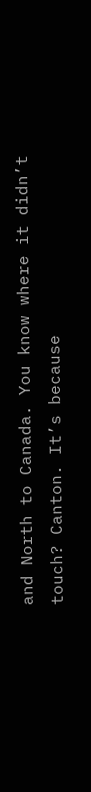and North to Canada. You know where it didn’t touch? Canton. It’s because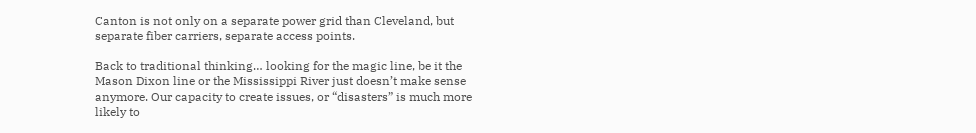Canton is not only on a separate power grid than Cleveland, but separate fiber carriers, separate access points.

Back to traditional thinking… looking for the magic line, be it the Mason Dixon line or the Mississippi River just doesn’t make sense anymore. Our capacity to create issues, or “disasters” is much more likely to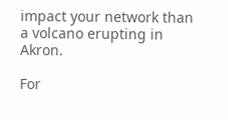impact your network than a volcano erupting in Akron.

For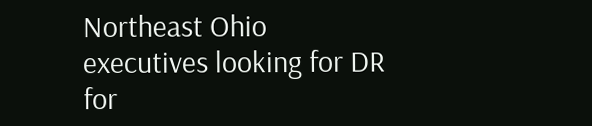Northeast Ohio executives looking for DR for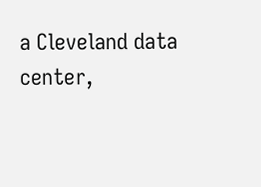a Cleveland data center,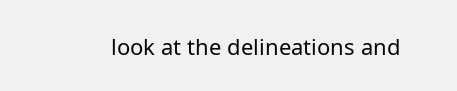look at the delineations and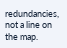redundancies, not a line on the map.